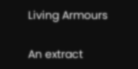Living Armours

An extract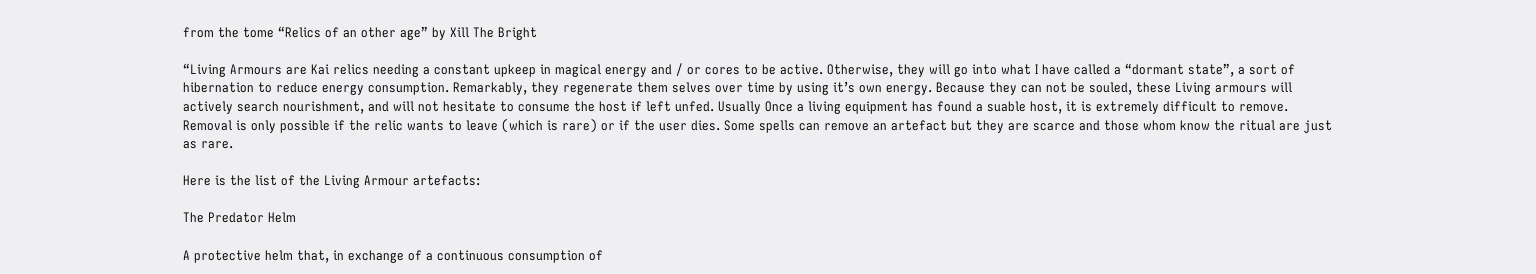from the tome “Relics of an other age” by Xill The Bright

“Living Armours are Kai relics needing a constant upkeep in magical energy and / or cores to be active. Otherwise, they will go into what I have called a “dormant state”, a sort of hibernation to reduce energy consumption. Remarkably, they regenerate them selves over time by using it’s own energy. Because they can not be souled, these Living armours will actively search nourishment, and will not hesitate to consume the host if left unfed. Usually Once a living equipment has found a suable host, it is extremely difficult to remove. Removal is only possible if the relic wants to leave (which is rare) or if the user dies. Some spells can remove an artefact but they are scarce and those whom know the ritual are just as rare.

Here is the list of the Living Armour artefacts:

The Predator Helm

A protective helm that, in exchange of a continuous consumption of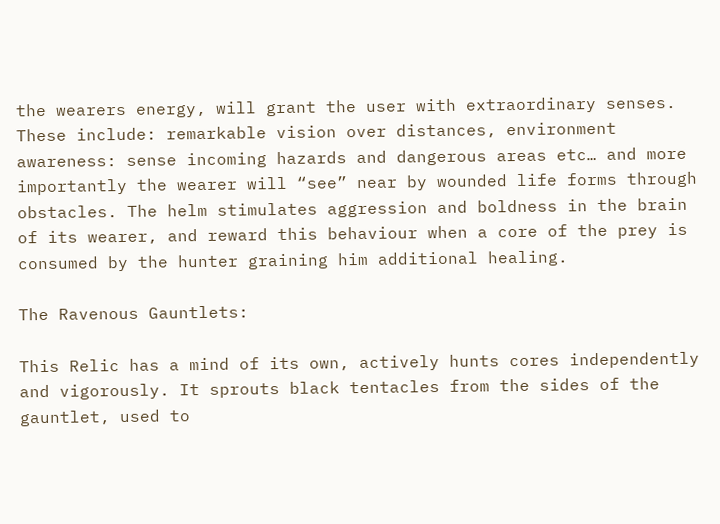the wearers energy, will grant the user with extraordinary senses. These include: remarkable vision over distances, environment awareness: sense incoming hazards and dangerous areas etc… and more importantly the wearer will “see” near by wounded life forms through obstacles. The helm stimulates aggression and boldness in the brain of its wearer, and reward this behaviour when a core of the prey is consumed by the hunter graining him additional healing.

The Ravenous Gauntlets:

This Relic has a mind of its own, actively hunts cores independently and vigorously. It sprouts black tentacles from the sides of the gauntlet, used to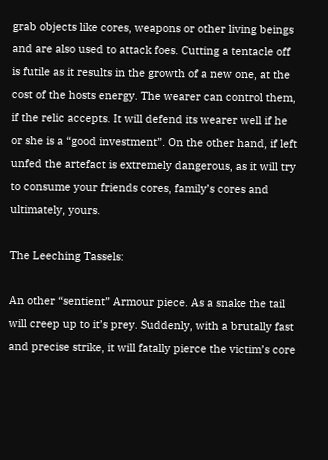grab objects like cores, weapons or other living beings and are also used to attack foes. Cutting a tentacle off is futile as it results in the growth of a new one, at the cost of the hosts energy. The wearer can control them, if the relic accepts. It will defend its wearer well if he or she is a “good investment”. On the other hand, if left unfed the artefact is extremely dangerous, as it will try to consume your friends cores, family’s cores and ultimately, yours.

The Leeching Tassels:

An other “sentient” Armour piece. As a snake the tail will creep up to it’s prey. Suddenly, with a brutally fast and precise strike, it will fatally pierce the victim’s core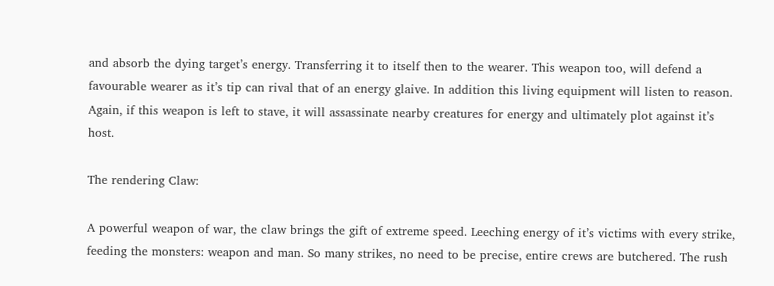and absorb the dying target’s energy. Transferring it to itself then to the wearer. This weapon too, will defend a favourable wearer as it’s tip can rival that of an energy glaive. In addition this living equipment will listen to reason. Again, if this weapon is left to stave, it will assassinate nearby creatures for energy and ultimately plot against it’s host.

The rendering Claw:

A powerful weapon of war, the claw brings the gift of extreme speed. Leeching energy of it’s victims with every strike, feeding the monsters: weapon and man. So many strikes, no need to be precise, entire crews are butchered. The rush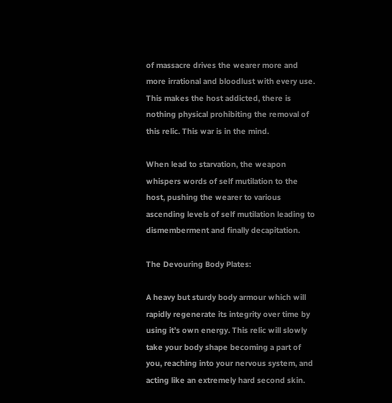of massacre drives the wearer more and more irrational and bloodlust with every use. This makes the host addicted, there is nothing physical prohibiting the removal of this relic. This war is in the mind.

When lead to starvation, the weapon whispers words of self mutilation to the host, pushing the wearer to various ascending levels of self mutilation leading to dismemberment and finally decapitation.

The Devouring Body Plates:

A heavy but sturdy body armour which will rapidly regenerate its integrity over time by using it’s own energy. This relic will slowly take your body shape becoming a part of you, reaching into your nervous system, and acting like an extremely hard second skin.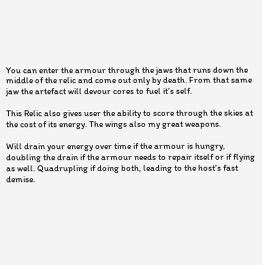You can enter the armour through the jaws that runs down the middle of the relic and come out only by death. From that same jaw the artefact will devour cores to fuel it’s self.

This Relic also gives user the ability to score through the skies at the cost of its energy. The wings also my great weapons.

Will drain your energy over time if the armour is hungry, doubling the drain if the armour needs to repair itself or if flying as well. Quadrupling if doing both, leading to the host’s fast demise.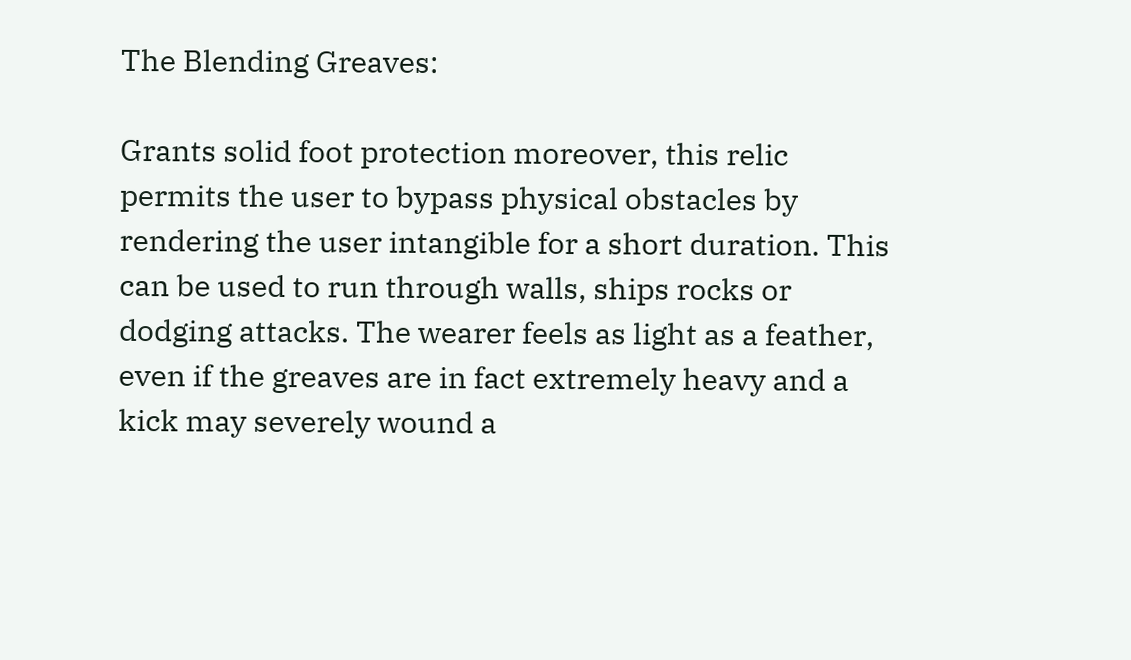The Blending Greaves:

Grants solid foot protection moreover, this relic permits the user to bypass physical obstacles by rendering the user intangible for a short duration. This can be used to run through walls, ships rocks or dodging attacks. The wearer feels as light as a feather, even if the greaves are in fact extremely heavy and a kick may severely wound a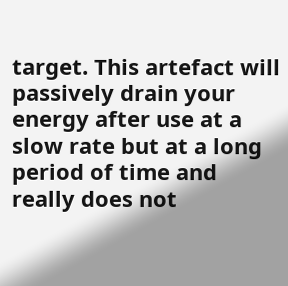target. This artefact will passively drain your energy after use at a slow rate but at a long period of time and really does not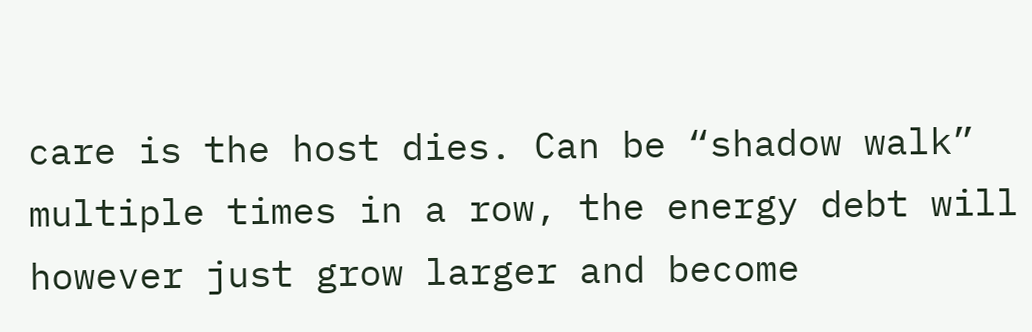care is the host dies. Can be “shadow walk” multiple times in a row, the energy debt will however just grow larger and become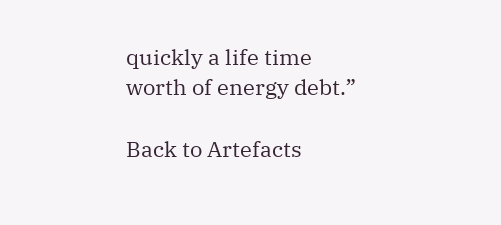quickly a life time worth of energy debt.”

Back to Artefacts